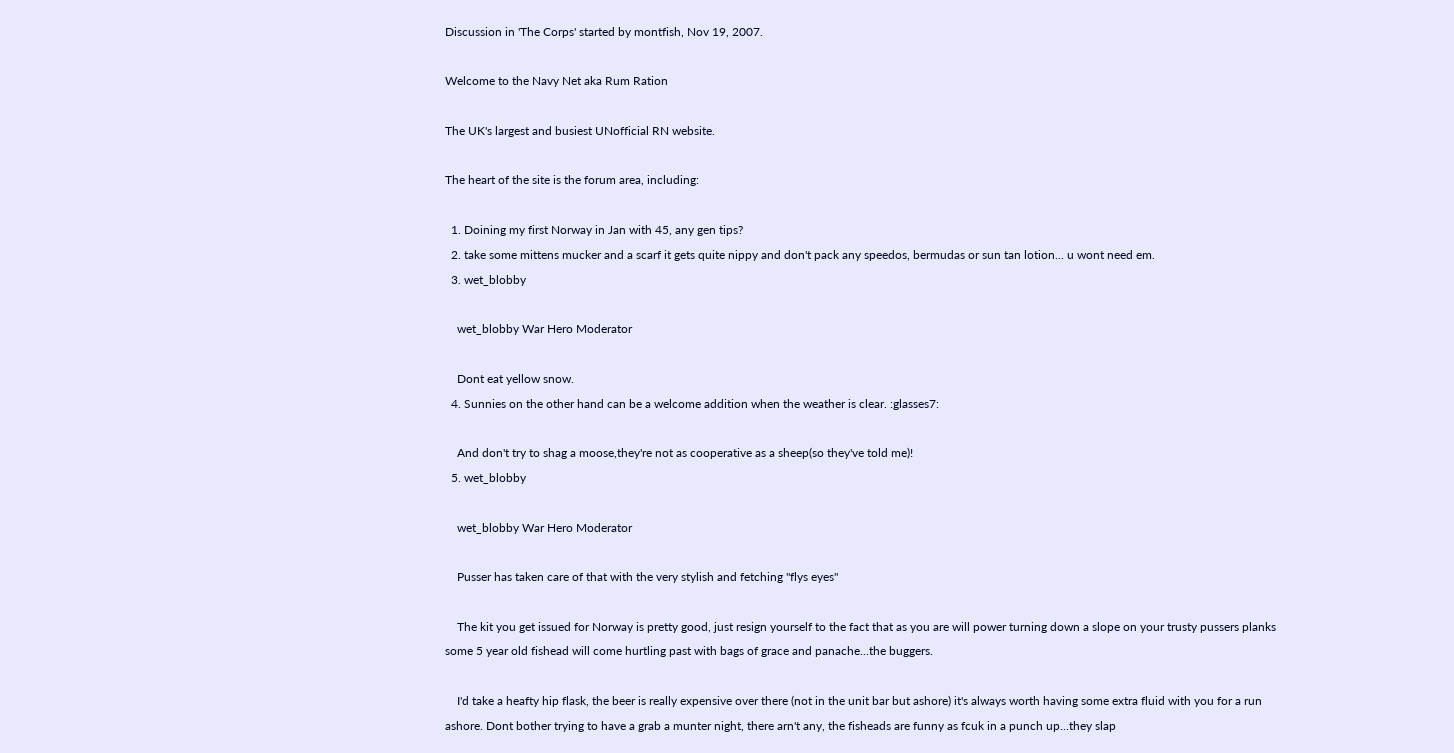Discussion in 'The Corps' started by montfish, Nov 19, 2007.

Welcome to the Navy Net aka Rum Ration

The UK's largest and busiest UNofficial RN website.

The heart of the site is the forum area, including:

  1. Doining my first Norway in Jan with 45, any gen tips?
  2. take some mittens mucker and a scarf it gets quite nippy and don't pack any speedos, bermudas or sun tan lotion... u wont need em.
  3. wet_blobby

    wet_blobby War Hero Moderator

    Dont eat yellow snow.
  4. Sunnies on the other hand can be a welcome addition when the weather is clear. :glasses7:

    And don't try to shag a moose,they're not as cooperative as a sheep(so they've told me)!
  5. wet_blobby

    wet_blobby War Hero Moderator

    Pusser has taken care of that with the very stylish and fetching "flys eyes"

    The kit you get issued for Norway is pretty good, just resign yourself to the fact that as you are will power turning down a slope on your trusty pussers planks some 5 year old fishead will come hurtling past with bags of grace and panache...the buggers.

    I'd take a heafty hip flask, the beer is really expensive over there (not in the unit bar but ashore) it's always worth having some extra fluid with you for a run ashore. Dont bother trying to have a grab a munter night, there arn't any, the fisheads are funny as fcuk in a punch up...they slap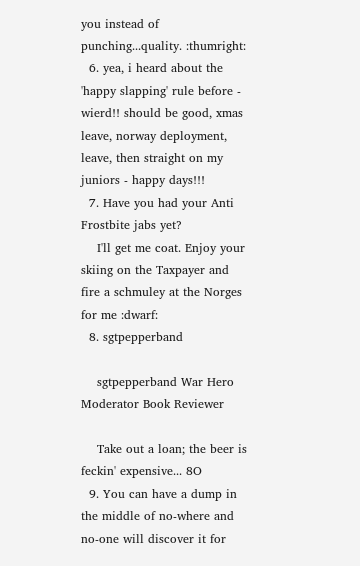you instead of punching...quality. :thumright:
  6. yea, i heard about the 'happy slapping' rule before - wierd!! should be good, xmas leave, norway deployment, leave, then straight on my juniors - happy days!!!
  7. Have you had your Anti Frostbite jabs yet?
    I'll get me coat. Enjoy your skiing on the Taxpayer and fire a schmuley at the Norges for me :dwarf:
  8. sgtpepperband

    sgtpepperband War Hero Moderator Book Reviewer

    Take out a loan; the beer is feckin' expensive... 8O
  9. You can have a dump in the middle of no-where and no-one will discover it for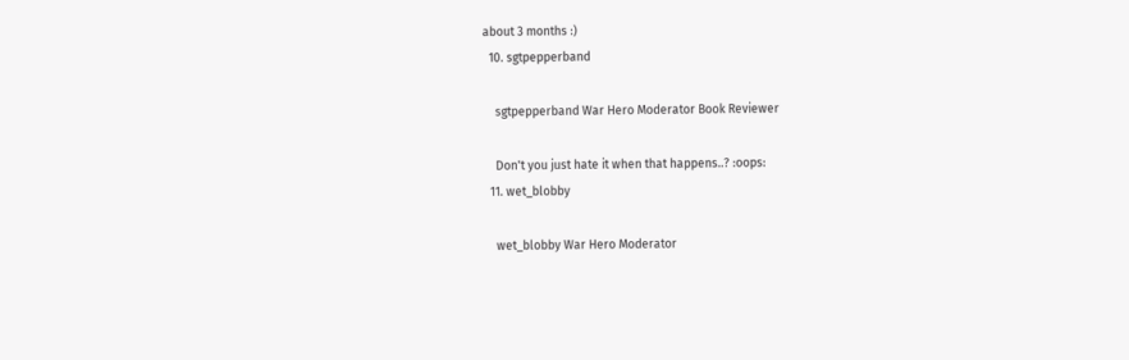about 3 months :)
  10. sgtpepperband

    sgtpepperband War Hero Moderator Book Reviewer

    Don't you just hate it when that happens..? :oops:
  11. wet_blobby

    wet_blobby War Hero Moderator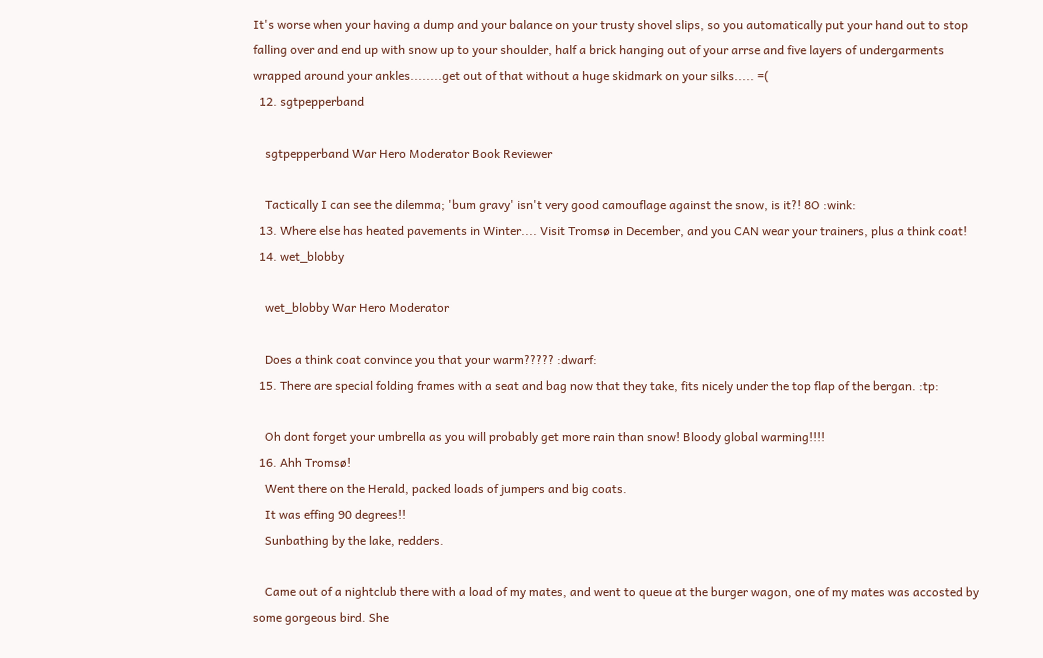It's worse when your having a dump and your balance on your trusty shovel slips, so you automatically put your hand out to stop falling over and end up with snow up to your shoulder, half a brick hanging out of your arrse and five layers of undergarments wrapped around your ankles........get out of that without a huge skidmark on your silks..... =(
  12. sgtpepperband

    sgtpepperband War Hero Moderator Book Reviewer

    Tactically I can see the dilemma; 'bum gravy' isn't very good camouflage against the snow, is it?! 8O :wink:
  13. Where else has heated pavements in Winter.... Visit Tromsø in December, and you CAN wear your trainers, plus a think coat!
  14. wet_blobby

    wet_blobby War Hero Moderator

    Does a think coat convince you that your warm????? :dwarf:
  15. There are special folding frames with a seat and bag now that they take, fits nicely under the top flap of the bergan. :tp:

    Oh dont forget your umbrella as you will probably get more rain than snow! Bloody global warming!!!!
  16. Ahh Tromsø!
    Went there on the Herald, packed loads of jumpers and big coats.
    It was effing 90 degrees!!
    Sunbathing by the lake, redders.

    Came out of a nightclub there with a load of my mates, and went to queue at the burger wagon, one of my mates was accosted by some gorgeous bird. She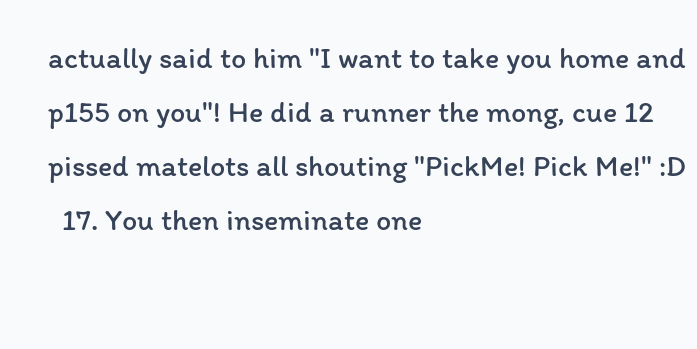actually said to him "I want to take you home and p155 on you"! He did a runner the mong, cue 12 pissed matelots all shouting "PickMe! Pick Me!" :D
  17. You then inseminate one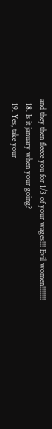and they then fleece you for 1/3 of your wages!!! Evil women!!!!!!!
  18. Is it january when your going?
  19. Yes, take your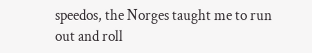speedos, the Norges taught me to run out and roll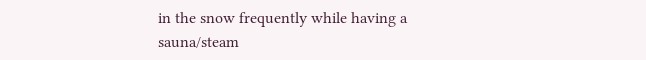in the snow frequently while having a sauna/steam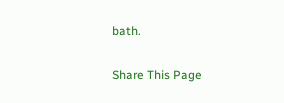bath.

Share This Page